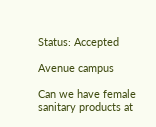Status: Accepted

Avenue campus

Can we have female sanitary products at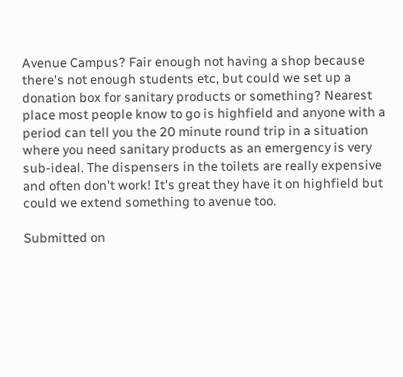Avenue Campus? Fair enough not having a shop because there's not enough students etc, but could we set up a donation box for sanitary products or something? Nearest place most people know to go is highfield and anyone with a period can tell you the 20 minute round trip in a situation where you need sanitary products as an emergency is very sub-ideal. The dispensers in the toilets are really expensive and often don't work! It's great they have it on highfield but could we extend something to avenue too.

Submitted on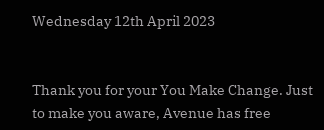Wednesday 12th April 2023


Thank you for your You Make Change. Just to make you aware, Avenue has free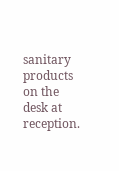sanitary products on the desk at reception.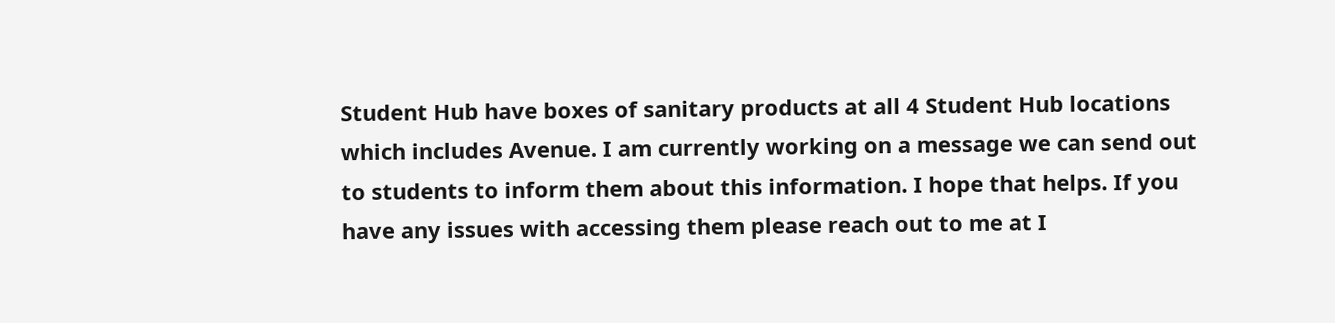Student Hub have boxes of sanitary products at all 4 Student Hub locations which includes Avenue. I am currently working on a message we can send out to students to inform them about this information. I hope that helps. If you have any issues with accessing them please reach out to me at I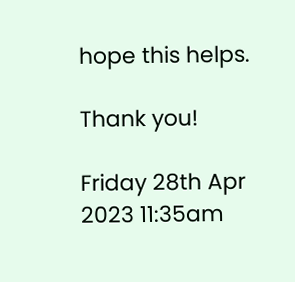hope this helps.

Thank you!

Friday 28th Apr 2023 11:35am